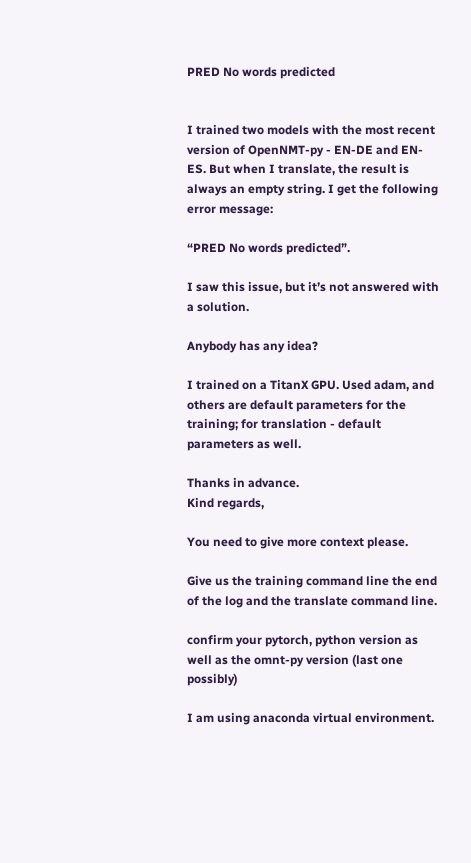PRED No words predicted


I trained two models with the most recent version of OpenNMT-py - EN-DE and EN-ES. But when I translate, the result is always an empty string. I get the following error message:

“PRED No words predicted”.

I saw this issue, but it’s not answered with a solution.

Anybody has any idea?

I trained on a TitanX GPU. Used adam, and others are default parameters for the training; for translation - default parameters as well.

Thanks in advance.
Kind regards,

You need to give more context please.

Give us the training command line the end of the log and the translate command line.

confirm your pytorch, python version as well as the omnt-py version (last one possibly)

I am using anaconda virtual environment.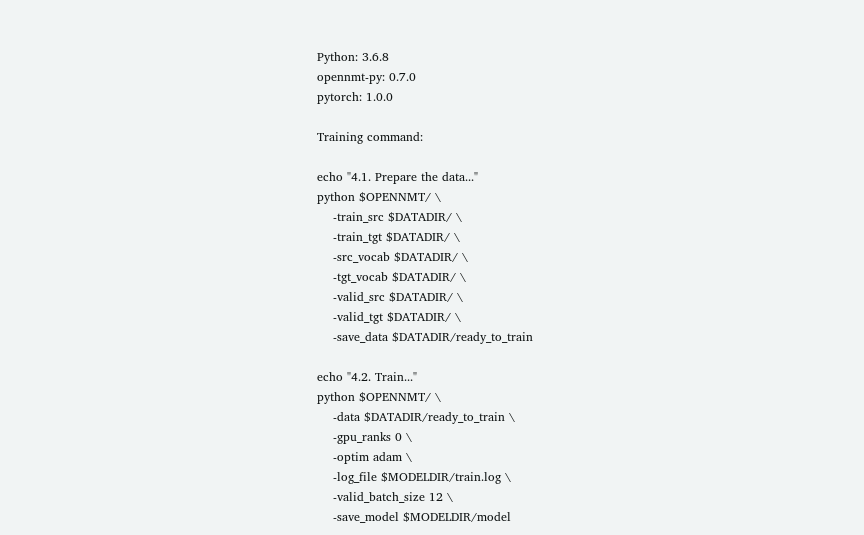Python: 3.6.8
opennmt-py: 0.7.0
pytorch: 1.0.0

Training command:

echo "4.1. Prepare the data..."
python $OPENNMT/ \
    -train_src $DATADIR/ \
    -train_tgt $DATADIR/ \
    -src_vocab $DATADIR/ \
    -tgt_vocab $DATADIR/ \
    -valid_src $DATADIR/ \
    -valid_tgt $DATADIR/ \
    -save_data $DATADIR/ready_to_train

echo "4.2. Train..."
python $OPENNMT/ \
    -data $DATADIR/ready_to_train \
    -gpu_ranks 0 \
    -optim adam \
    -log_file $MODELDIR/train.log \
    -valid_batch_size 12 \
    -save_model $MODELDIR/model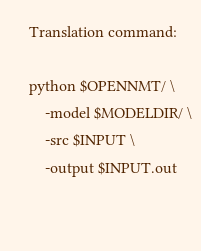Translation command:

python $OPENNMT/ \
    -model $MODELDIR/ \
    -src $INPUT \
    -output $INPUT.out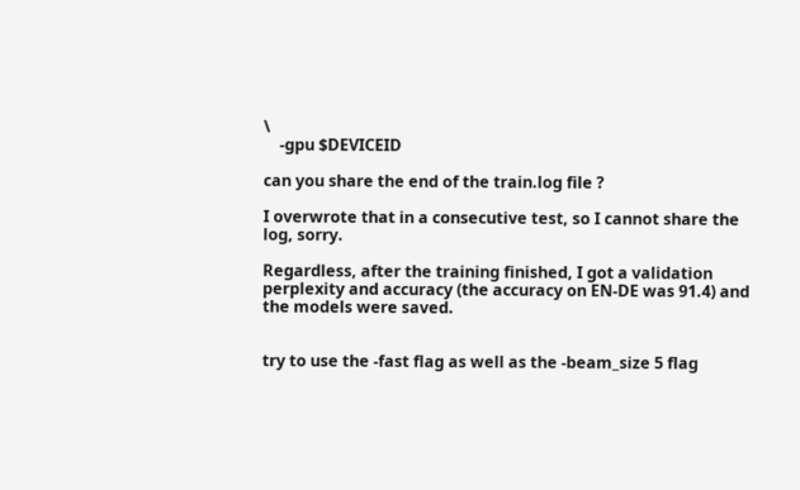\
    -gpu $DEVICEID

can you share the end of the train.log file ?

I overwrote that in a consecutive test, so I cannot share the log, sorry.

Regardless, after the training finished, I got a validation perplexity and accuracy (the accuracy on EN-DE was 91.4) and the models were saved.


try to use the -fast flag as well as the -beam_size 5 flag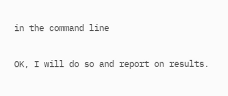in the command line

OK, I will do so and report on results.